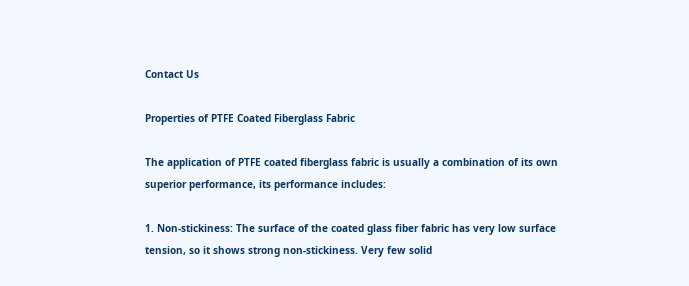Contact Us

Properties of PTFE Coated Fiberglass Fabric

The application of PTFE coated fiberglass fabric is usually a combination of its own superior performance, its performance includes:

1. Non-stickiness: The surface of the coated glass fiber fabric has very low surface tension, so it shows strong non-stickiness. Very few solid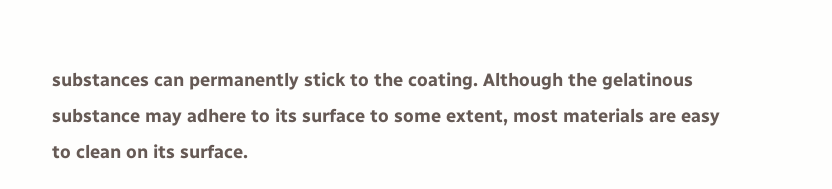substances can permanently stick to the coating. Although the gelatinous substance may adhere to its surface to some extent, most materials are easy to clean on its surface.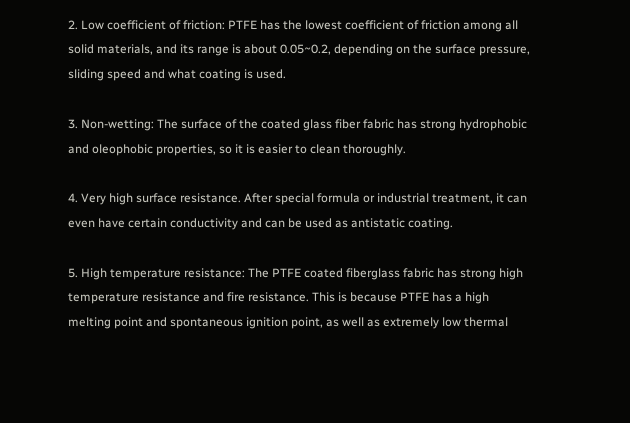2. Low coefficient of friction: PTFE has the lowest coefficient of friction among all solid materials, and its range is about 0.05~0.2, depending on the surface pressure, sliding speed and what coating is used.

3. Non-wetting: The surface of the coated glass fiber fabric has strong hydrophobic and oleophobic properties, so it is easier to clean thoroughly.

4. Very high surface resistance. After special formula or industrial treatment, it can even have certain conductivity and can be used as antistatic coating.

5. High temperature resistance: The PTFE coated fiberglass fabric has strong high temperature resistance and fire resistance. This is because PTFE has a high melting point and spontaneous ignition point, as well as extremely low thermal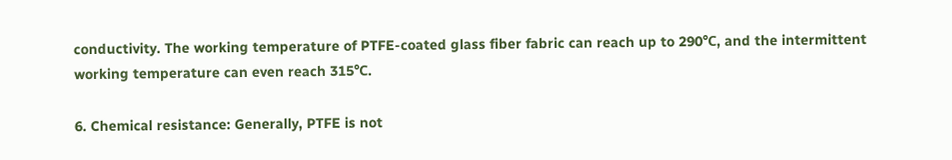conductivity. The working temperature of PTFE-coated glass fiber fabric can reach up to 290℃, and the intermittent working temperature can even reach 315℃.

6. Chemical resistance: Generally, PTFE is not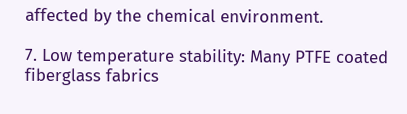affected by the chemical environment.

7. Low temperature stability: Many PTFE coated fiberglass fabrics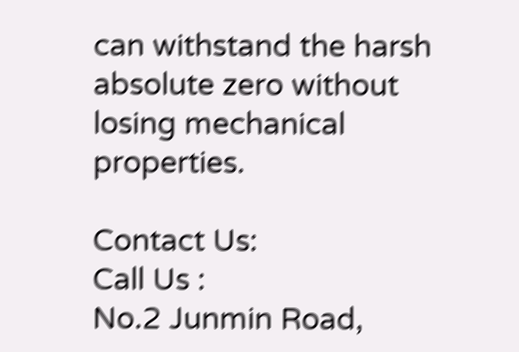can withstand the harsh absolute zero without losing mechanical properties.

Contact Us:
Call Us :
No.2 Junmin Road,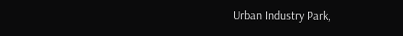Urban Industry Park,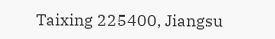Taixing 225400, Jiangsu